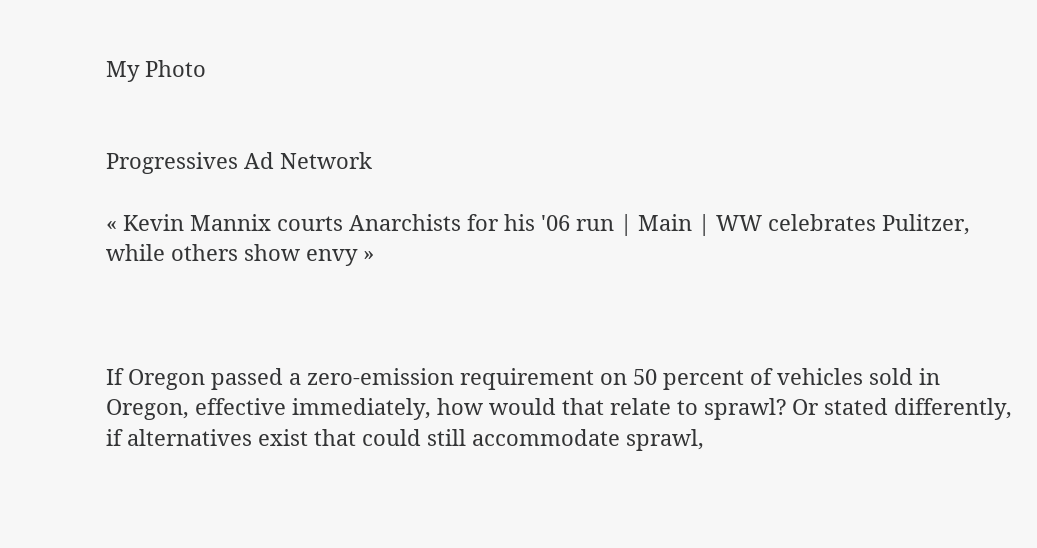My Photo


Progressives Ad Network

« Kevin Mannix courts Anarchists for his '06 run | Main | WW celebrates Pulitzer, while others show envy »



If Oregon passed a zero-emission requirement on 50 percent of vehicles sold in Oregon, effective immediately, how would that relate to sprawl? Or stated differently, if alternatives exist that could still accommodate sprawl,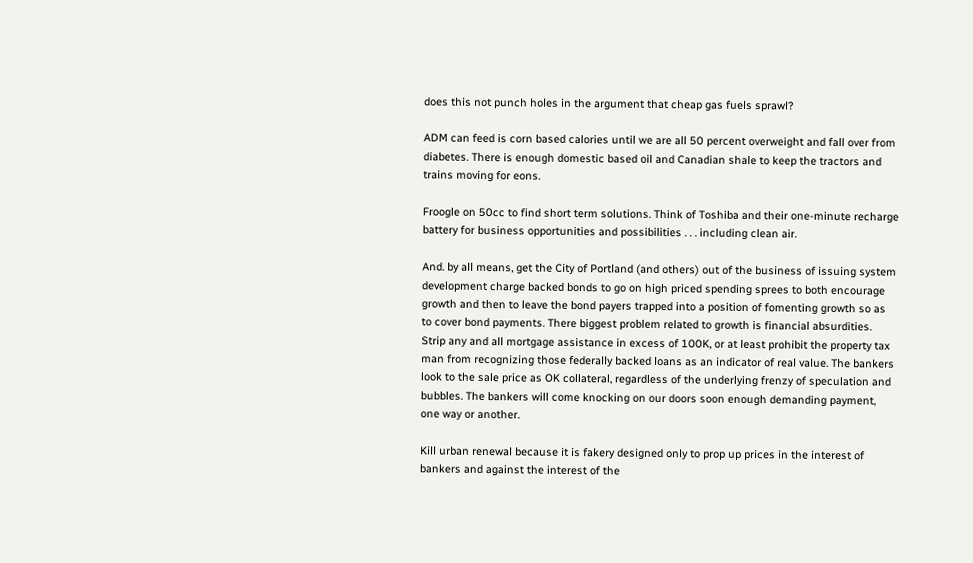does this not punch holes in the argument that cheap gas fuels sprawl?

ADM can feed is corn based calories until we are all 50 percent overweight and fall over from diabetes. There is enough domestic based oil and Canadian shale to keep the tractors and trains moving for eons.

Froogle on 50cc to find short term solutions. Think of Toshiba and their one-minute recharge battery for business opportunities and possibilities . . . including clean air.

And. by all means, get the City of Portland (and others) out of the business of issuing system development charge backed bonds to go on high priced spending sprees to both encourage growth and then to leave the bond payers trapped into a position of fomenting growth so as to cover bond payments. There biggest problem related to growth is financial absurdities. Strip any and all mortgage assistance in excess of 100K, or at least prohibit the property tax man from recognizing those federally backed loans as an indicator of real value. The bankers look to the sale price as OK collateral, regardless of the underlying frenzy of speculation and bubbles. The bankers will come knocking on our doors soon enough demanding payment, one way or another.

Kill urban renewal because it is fakery designed only to prop up prices in the interest of bankers and against the interest of the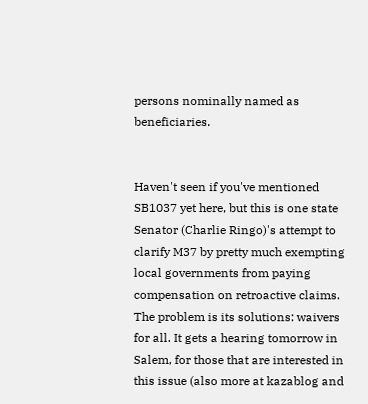persons nominally named as beneficiaries.


Haven't seen if you've mentioned SB1037 yet here, but this is one state Senator (Charlie Ringo)'s attempt to clarify M37 by pretty much exempting local governments from paying compensation on retroactive claims. The problem is its solutions: waivers for all. It gets a hearing tomorrow in Salem, for those that are interested in this issue (also more at kazablog and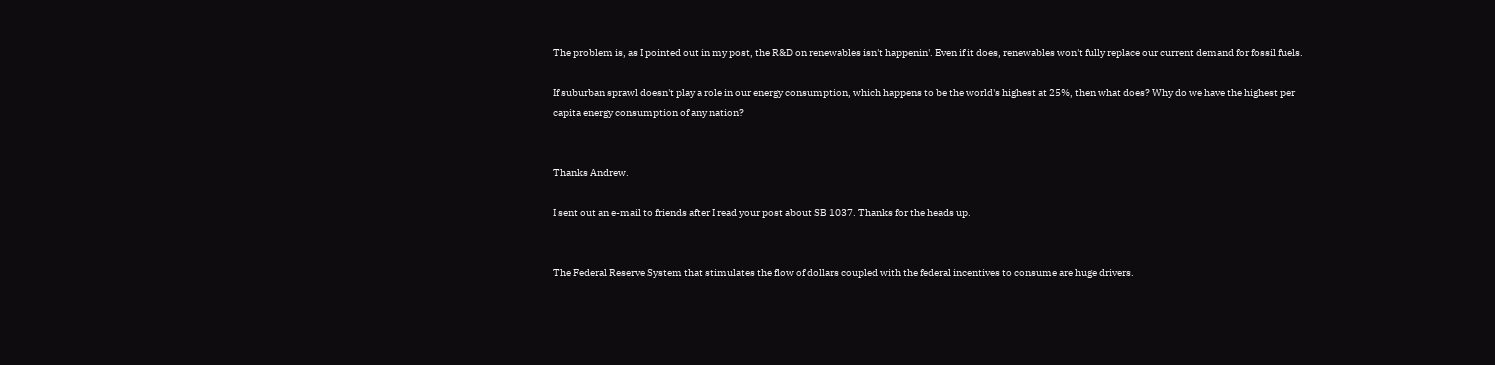The problem is, as I pointed out in my post, the R&D on renewables isn't happenin'. Even if it does, renewables won't fully replace our current demand for fossil fuels.

If suburban sprawl doesn't play a role in our energy consumption, which happens to be the world's highest at 25%, then what does? Why do we have the highest per capita energy consumption of any nation?


Thanks Andrew.

I sent out an e-mail to friends after I read your post about SB 1037. Thanks for the heads up.


The Federal Reserve System that stimulates the flow of dollars coupled with the federal incentives to consume are huge drivers.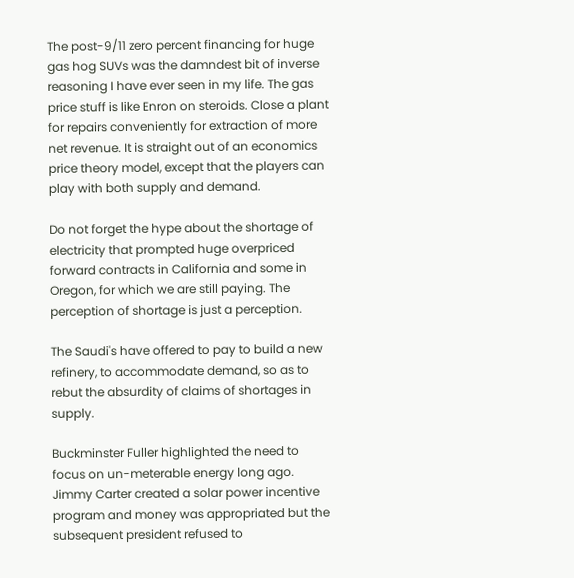The post-9/11 zero percent financing for huge gas hog SUVs was the damndest bit of inverse reasoning I have ever seen in my life. The gas price stuff is like Enron on steroids. Close a plant for repairs conveniently for extraction of more net revenue. It is straight out of an economics price theory model, except that the players can play with both supply and demand.

Do not forget the hype about the shortage of electricity that prompted huge overpriced forward contracts in California and some in Oregon, for which we are still paying. The perception of shortage is just a perception.

The Saudi's have offered to pay to build a new refinery, to accommodate demand, so as to rebut the absurdity of claims of shortages in supply.

Buckminster Fuller highlighted the need to focus on un-meterable energy long ago. Jimmy Carter created a solar power incentive program and money was appropriated but the subsequent president refused to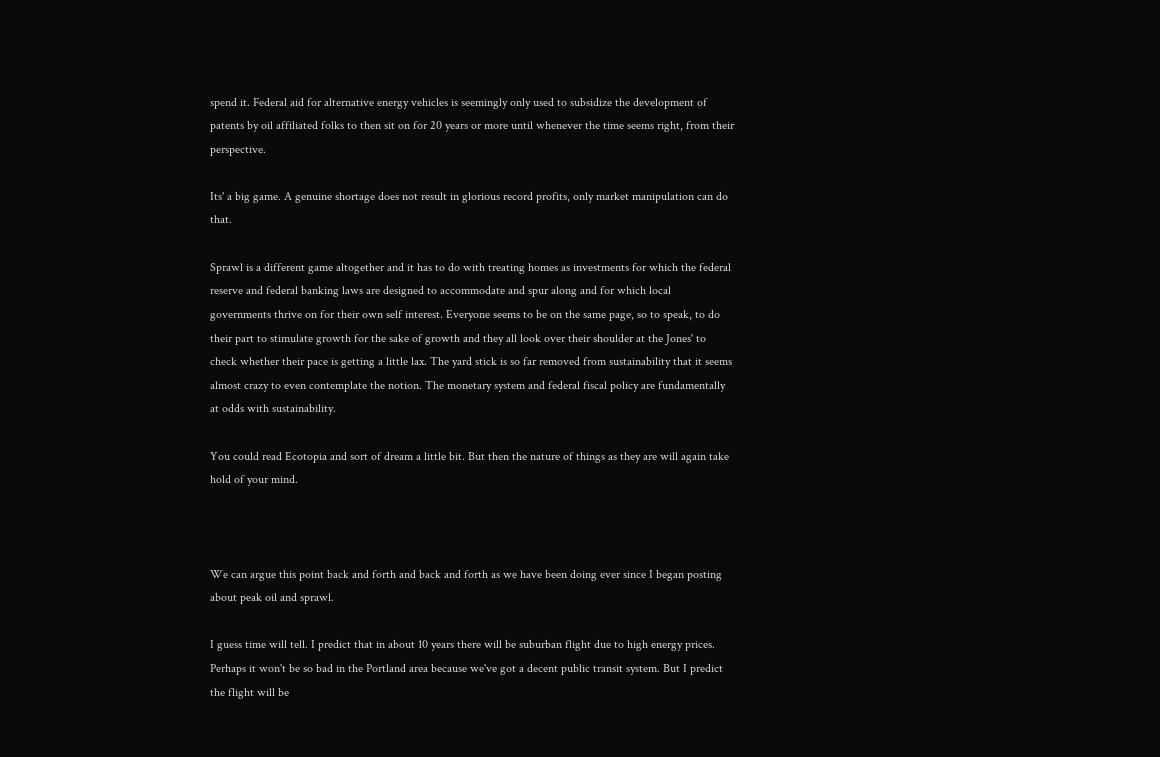spend it. Federal aid for alternative energy vehicles is seemingly only used to subsidize the development of patents by oil affiliated folks to then sit on for 20 years or more until whenever the time seems right, from their perspective.

Its' a big game. A genuine shortage does not result in glorious record profits, only market manipulation can do that.

Sprawl is a different game altogether and it has to do with treating homes as investments for which the federal reserve and federal banking laws are designed to accommodate and spur along and for which local governments thrive on for their own self interest. Everyone seems to be on the same page, so to speak, to do their part to stimulate growth for the sake of growth and they all look over their shoulder at the Jones' to check whether their pace is getting a little lax. The yard stick is so far removed from sustainability that it seems almost crazy to even contemplate the notion. The monetary system and federal fiscal policy are fundamentally at odds with sustainability.

You could read Ecotopia and sort of dream a little bit. But then the nature of things as they are will again take hold of your mind.



We can argue this point back and forth and back and forth as we have been doing ever since I began posting about peak oil and sprawl.

I guess time will tell. I predict that in about 10 years there will be suburban flight due to high energy prices. Perhaps it won't be so bad in the Portland area because we've got a decent public transit system. But I predict the flight will be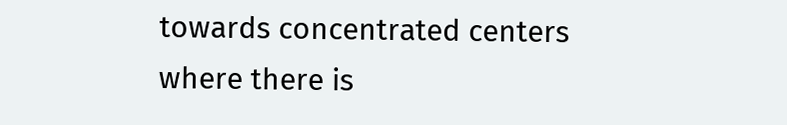towards concentrated centers where there is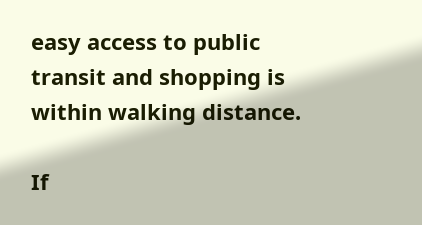easy access to public transit and shopping is within walking distance.

If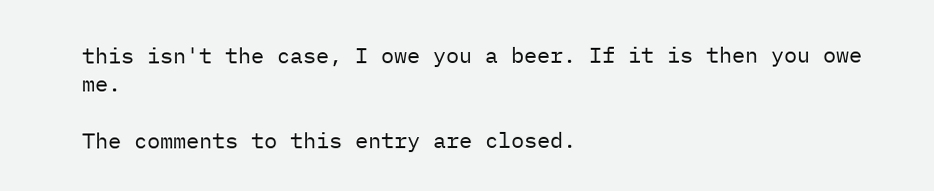this isn't the case, I owe you a beer. If it is then you owe me.

The comments to this entry are closed.